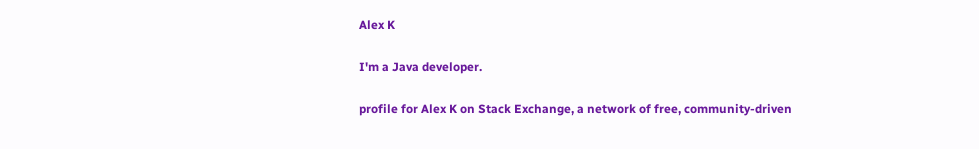Alex K

I'm a Java developer.

profile for Alex K on Stack Exchange, a network of free, community-driven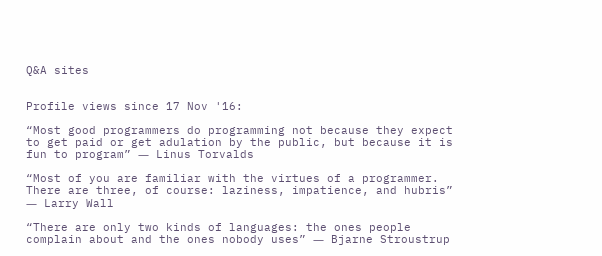Q&A sites


Profile views since 17 Nov '16:

“Most good programmers do programming not because they expect to get paid or get adulation by the public, but because it is fun to program” ― Linus Torvalds

“Most of you are familiar with the virtues of a programmer. There are three, of course: laziness, impatience, and hubris” ― Larry Wall

“There are only two kinds of languages: the ones people complain about and the ones nobody uses” ― Bjarne Stroustrup